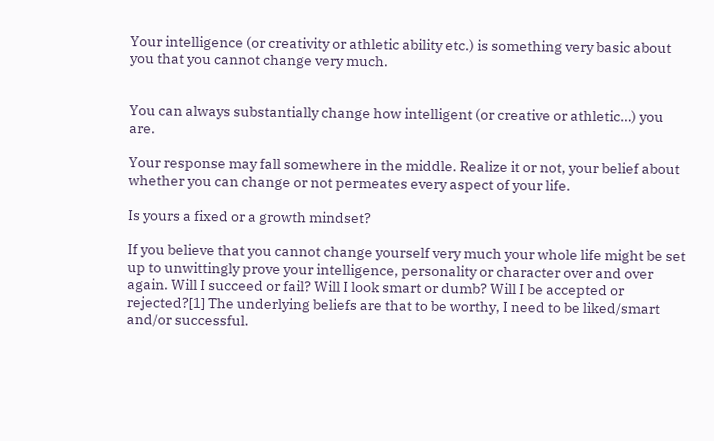Your intelligence (or creativity or athletic ability etc.) is something very basic about you that you cannot change very much.


You can always substantially change how intelligent (or creative or athletic…) you are.

Your response may fall somewhere in the middle. Realize it or not, your belief about whether you can change or not permeates every aspect of your life.

Is yours a fixed or a growth mindset?

If you believe that you cannot change yourself very much your whole life might be set up to unwittingly prove your intelligence, personality or character over and over again. Will I succeed or fail? Will I look smart or dumb? Will I be accepted or rejected?[1] The underlying beliefs are that to be worthy, I need to be liked/smart and/or successful.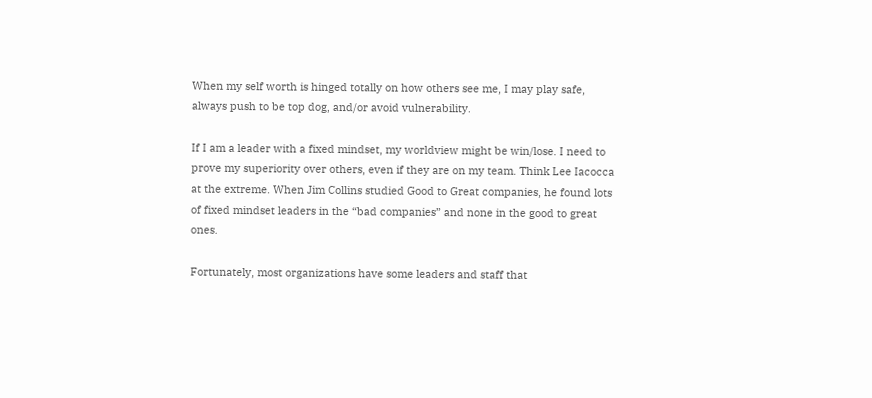When my self worth is hinged totally on how others see me, I may play safe, always push to be top dog, and/or avoid vulnerability.

If I am a leader with a fixed mindset, my worldview might be win/lose. I need to prove my superiority over others, even if they are on my team. Think Lee Iacocca at the extreme. When Jim Collins studied Good to Great companies, he found lots of fixed mindset leaders in the “bad companies” and none in the good to great ones.

Fortunately, most organizations have some leaders and staff that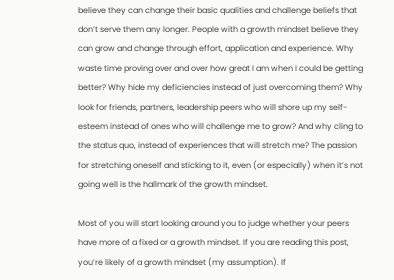believe they can change their basic qualities and challenge beliefs that don’t serve them any longer. People with a growth mindset believe they can grow and change through effort, application and experience. Why waste time proving over and over how great I am when I could be getting better? Why hide my deficiencies instead of just overcoming them? Why look for friends, partners, leadership peers who will shore up my self-esteem instead of ones who will challenge me to grow? And why cling to the status quo, instead of experiences that will stretch me? The passion for stretching oneself and sticking to it, even (or especially) when it’s not going well is the hallmark of the growth mindset.

Most of you will start looking around you to judge whether your peers have more of a fixed or a growth mindset. If you are reading this post, you’re likely of a growth mindset (my assumption). If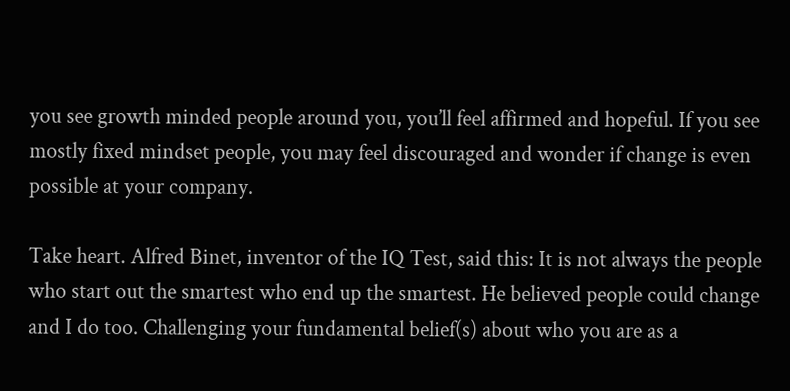you see growth minded people around you, you’ll feel affirmed and hopeful. If you see mostly fixed mindset people, you may feel discouraged and wonder if change is even possible at your company.

Take heart. Alfred Binet, inventor of the IQ Test, said this: It is not always the people who start out the smartest who end up the smartest. He believed people could change and I do too. Challenging your fundamental belief(s) about who you are as a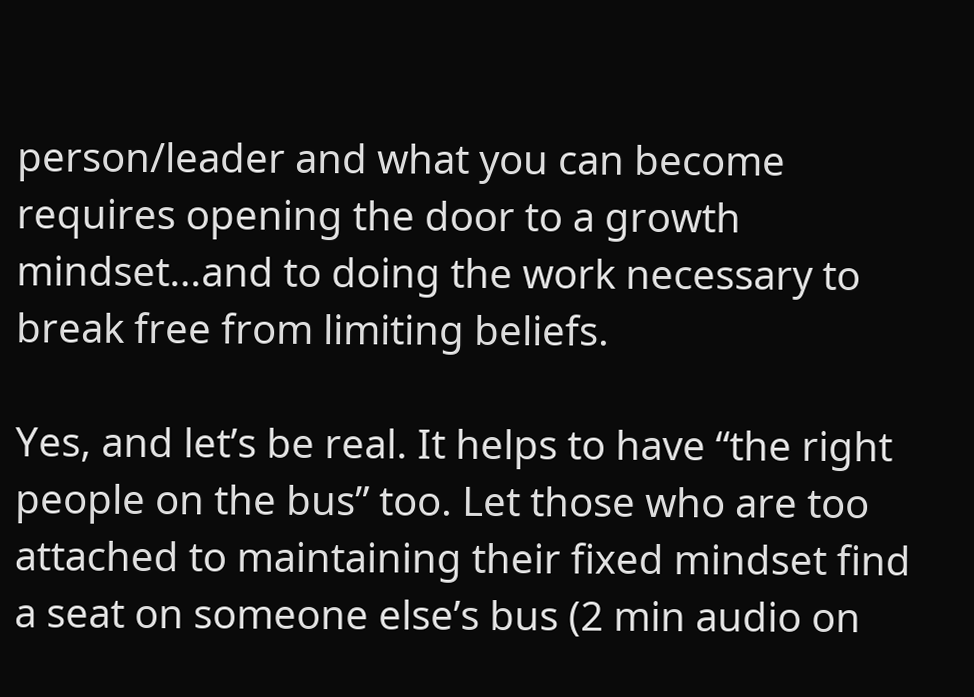person/leader and what you can become requires opening the door to a growth mindset…and to doing the work necessary to break free from limiting beliefs.

Yes, and let’s be real. It helps to have “the right people on the bus” too. Let those who are too attached to maintaining their fixed mindset find a seat on someone else’s bus (2 min audio on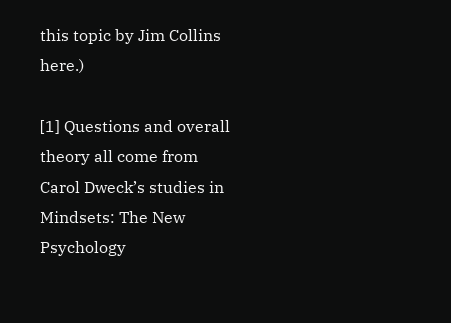this topic by Jim Collins here.)

[1] Questions and overall theory all come from Carol Dweck’s studies in Mindsets: The New Psychology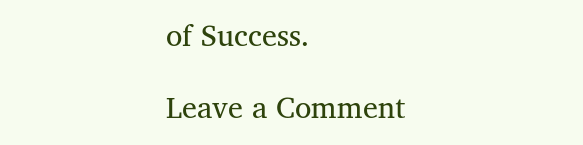of Success.

Leave a Comment